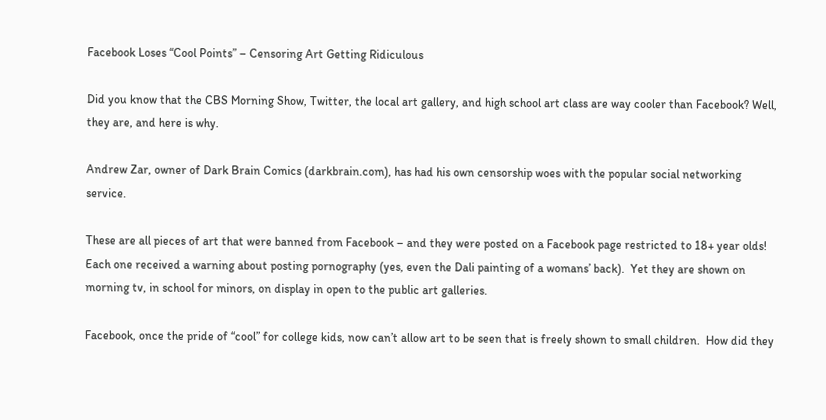Facebook Loses “Cool Points” – Censoring Art Getting Ridiculous

Did you know that the CBS Morning Show, Twitter, the local art gallery, and high school art class are way cooler than Facebook? Well, they are, and here is why.

Andrew Zar, owner of Dark Brain Comics (darkbrain.com), has had his own censorship woes with the popular social networking service.

These are all pieces of art that were banned from Facebook – and they were posted on a Facebook page restricted to 18+ year olds!  Each one received a warning about posting pornography (yes, even the Dali painting of a womans’ back).  Yet they are shown on morning tv, in school for minors, on display in open to the public art galleries.

Facebook, once the pride of “cool” for college kids, now can’t allow art to be seen that is freely shown to small children.  How did they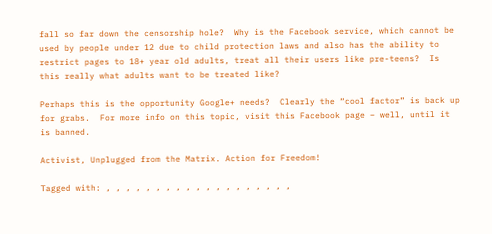fall so far down the censorship hole?  Why is the Facebook service, which cannot be used by people under 12 due to child protection laws and also has the ability to restrict pages to 18+ year old adults, treat all their users like pre-teens?  Is this really what adults want to be treated like?

Perhaps this is the opportunity Google+ needs?  Clearly the “cool factor” is back up for grabs.  For more info on this topic, visit this Facebook page – well, until it is banned.

Activist, Unplugged from the Matrix. Action for Freedom!

Tagged with: , , , , , , , , , , , , , , , , , , ,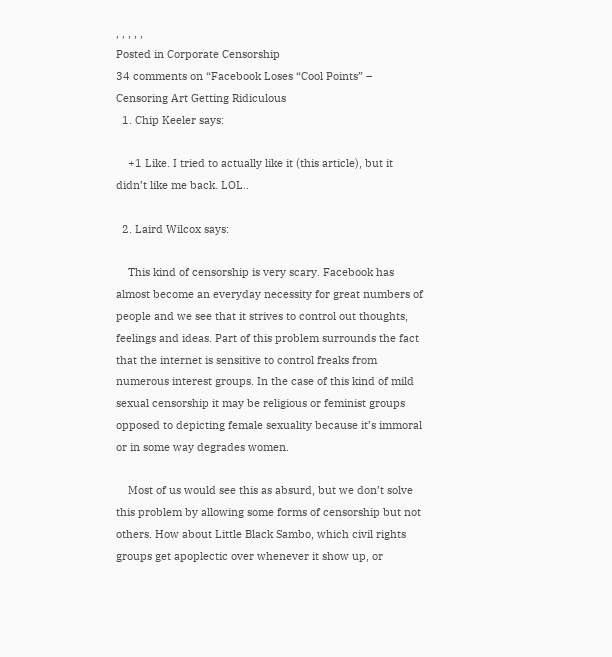, , , , ,
Posted in Corporate Censorship
34 comments on “Facebook Loses “Cool Points” – Censoring Art Getting Ridiculous
  1. Chip Keeler says:

    +1 Like. I tried to actually like it (this article), but it didn’t like me back. LOL..

  2. Laird Wilcox says:

    This kind of censorship is very scary. Facebook has almost become an everyday necessity for great numbers of people and we see that it strives to control out thoughts, feelings and ideas. Part of this problem surrounds the fact that the internet is sensitive to control freaks from numerous interest groups. In the case of this kind of mild sexual censorship it may be religious or feminist groups opposed to depicting female sexuality because it’s immoral or in some way degrades women.

    Most of us would see this as absurd, but we don’t solve this problem by allowing some forms of censorship but not others. How about Little Black Sambo, which civil rights groups get apoplectic over whenever it show up, or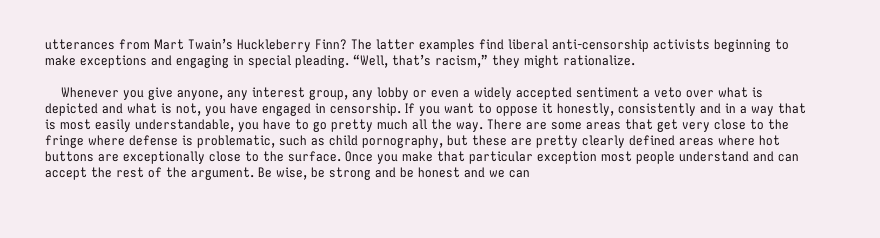utterances from Mart Twain’s Huckleberry Finn? The latter examples find liberal anti-censorship activists beginning to make exceptions and engaging in special pleading. “Well, that’s racism,” they might rationalize.

    Whenever you give anyone, any interest group, any lobby or even a widely accepted sentiment a veto over what is depicted and what is not, you have engaged in censorship. If you want to oppose it honestly, consistently and in a way that is most easily understandable, you have to go pretty much all the way. There are some areas that get very close to the fringe where defense is problematic, such as child pornography, but these are pretty clearly defined areas where hot buttons are exceptionally close to the surface. Once you make that particular exception most people understand and can accept the rest of the argument. Be wise, be strong and be honest and we can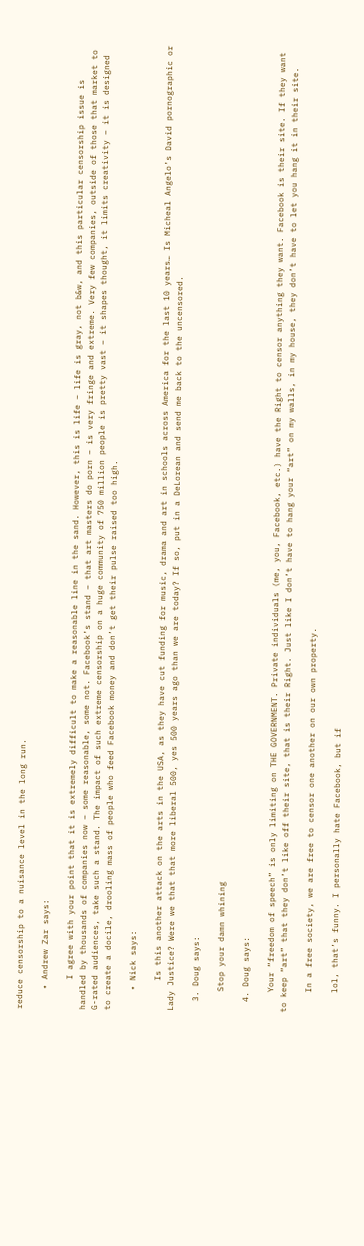reduce censorship to a nuisance level in the long run.

    • Andrew Zar says:

      I agree with your point that it is extremely difficult to make a reasonable line in the sand. However, this is life – life is gray, not b&w, and this particular censorship issue is handled by thousands of companies now – some reasonable, some not. Facebook’s stand – that art masters do porn – is very fringe and extreme. Very few companies, outside of those that market to G-rated audiences, take such a stand. The impact of such extreme censorship on a huge community of 750 million people is pretty vast – it shapes thought, it limits creativity – it is designed to create a docile, drooling mass of people who feed Facebook money and don’t get their pulse raised too high.

    • Nick says:

      Is this another attack on the arts in the USA, as they have cut funding for music, drama and art in schools across America for the last 10 years… Is Micheal Angelo’s David pornographic or Lady Justice? Were we that that more liberal 500, yes 500 years ago than we are today? If so, put in a DeLorean and send me back to the uncensored.

  3. Doug says:

    Stop your damn whining

  4. Doug says:

    Your “freedom of speech” is only limiting on THE GOVERNMENT. Private individuals (me, you, Facebook, etc.) have the Right to censor anything they want. Facebook is their site. If they want to keep “art” that they don’t like off their site, that is their Right. Just like I don’t have to hang your “art” on my walls, in my house, they don’t have to let you hang it in their site.

    In a free society, we are free to censor one another on our own property.

    lol, that’s funny. I personally hate Facebook, but if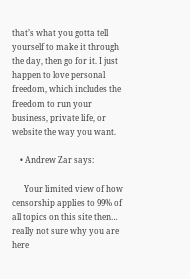that’s what you gotta tell yourself to make it through the day, then go for it. I just happen to love personal freedom, which includes the freedom to run your business, private life, or website the way you want.

    • Andrew Zar says:

      Your limited view of how censorship applies to 99% of all topics on this site then… really not sure why you are here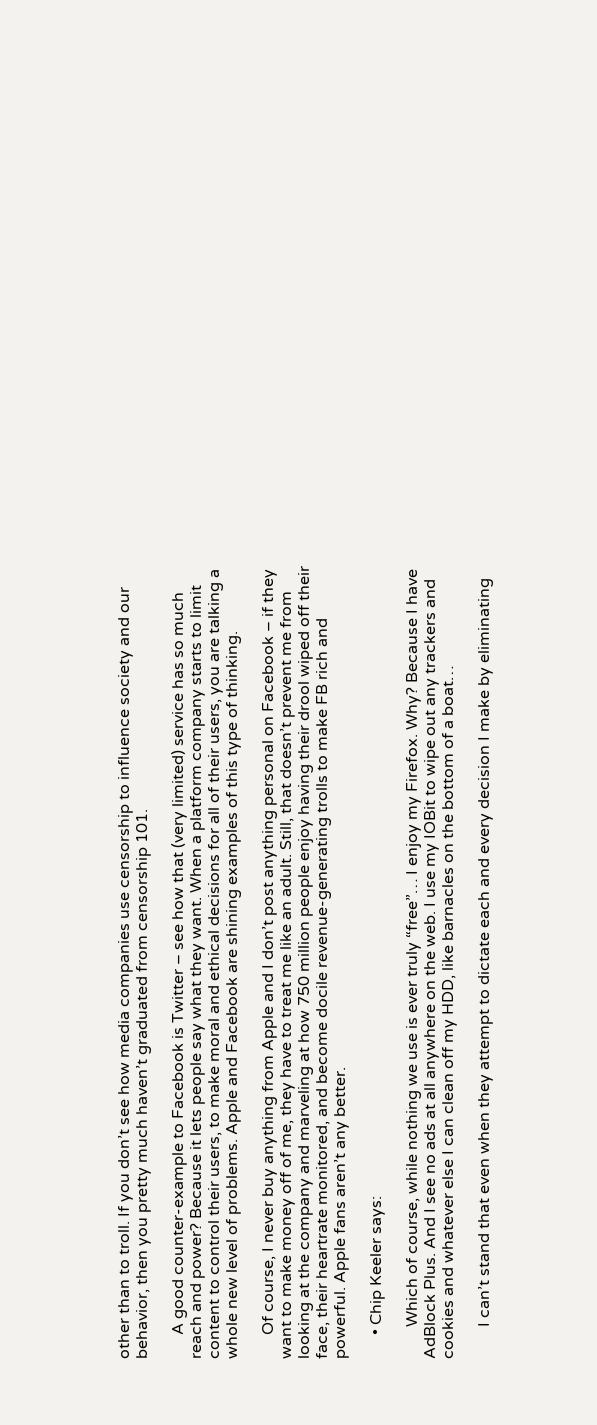other than to troll. If you don’t see how media companies use censorship to influence society and our behavior, then you pretty much haven’t graduated from censorship 101.

      A good counter-example to Facebook is Twitter – see how that (very limited) service has so much reach and power? Because it lets people say what they want. When a platform company starts to limit content to control their users, to make moral and ethical decisions for all of their users, you are talking a whole new level of problems. Apple and Facebook are shining examples of this type of thinking.

      Of course, I never buy anything from Apple and I don’t post anything personal on Facebook – if they want to make money off of me, they have to treat me like an adult. Still, that doesn’t prevent me from looking at the company and marveling at how 750 million people enjoy having their drool wiped off their face, their heartrate monitored, and become docile revenue-generating trolls to make FB rich and powerful. Apple fans aren’t any better.

      • Chip Keeler says:

        Which of course, while nothing we use is ever truly “free”… I enjoy my Firefox. Why? Because I have AdBlock Plus. And I see no ads at all anywhere on the web. I use my IOBit to wipe out any trackers and cookies and whatever else I can clean off my HDD, like barnacles on the bottom of a boat…

        I can’t stand that even when they attempt to dictate each and every decision I make by eliminating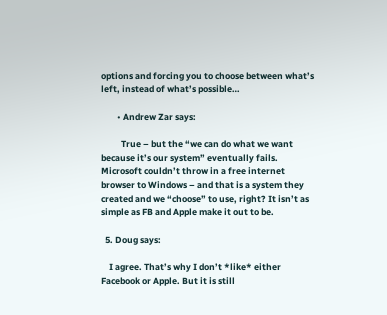options and forcing you to choose between what’s left, instead of what’s possible…

        • Andrew Zar says:

          True – but the “we can do what we want because it’s our system” eventually fails. Microsoft couldn’t throw in a free internet browser to Windows – and that is a system they created and we “choose” to use, right? It isn’t as simple as FB and Apple make it out to be.

  5. Doug says:

    I agree. That’s why I don’t *like* either Facebook or Apple. But it is still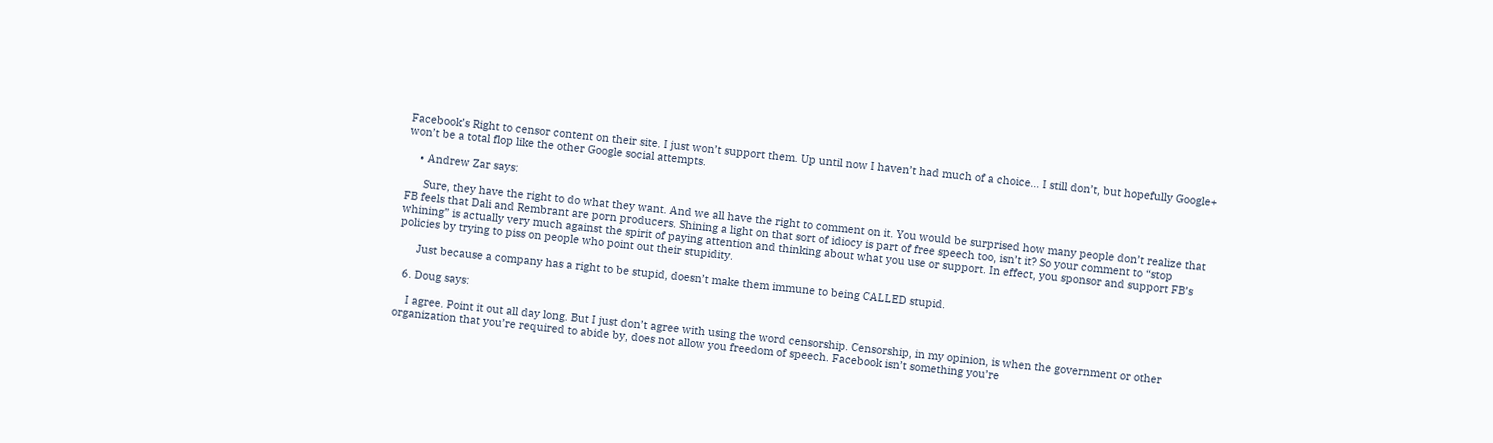Facebook’s Right to censor content on their site. I just won’t support them. Up until now I haven’t had much of a choice… I still don’t, but hopefully Google+ won’t be a total flop like the other Google social attempts.

    • Andrew Zar says:

      Sure, they have the right to do what they want. And we all have the right to comment on it. You would be surprised how many people don’t realize that FB feels that Dali and Rembrant are porn producers. Shining a light on that sort of idiocy is part of free speech too, isn’t it? So your comment to “stop whining” is actually very much against the spirit of paying attention and thinking about what you use or support. In effect, you sponsor and support FB’s policies by trying to piss on people who point out their stupidity.

      Just because a company has a right to be stupid, doesn’t make them immune to being CALLED stupid.

  6. Doug says:

    I agree. Point it out all day long. But I just don’t agree with using the word censorship. Censorship, in my opinion, is when the government or other organization that you’re required to abide by, does not allow you freedom of speech. Facebook isn’t something you’re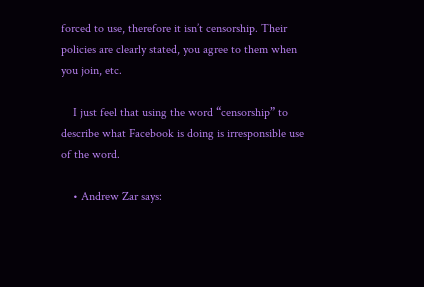forced to use, therefore it isn’t censorship. Their policies are clearly stated, you agree to them when you join, etc.

    I just feel that using the word “censorship” to describe what Facebook is doing is irresponsible use of the word.

    • Andrew Zar says: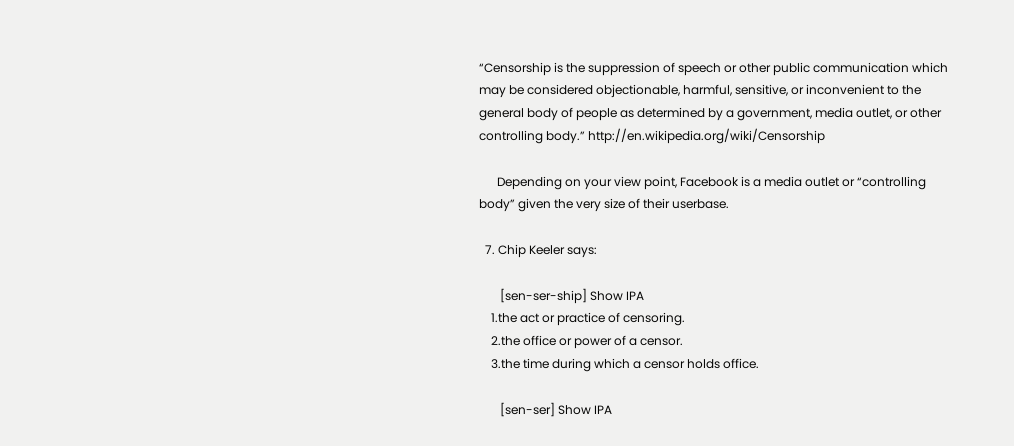“Censorship is the suppression of speech or other public communication which may be considered objectionable, harmful, sensitive, or inconvenient to the general body of people as determined by a government, media outlet, or other controlling body.” http://en.wikipedia.org/wiki/Censorship

      Depending on your view point, Facebook is a media outlet or “controlling body” given the very size of their userbase.

  7. Chip Keeler says:

       [sen-ser-ship] Show IPA
    1.the act or practice of censoring.
    2.the office or power of a censor.
    3.the time during which a censor holds office.

       [sen-ser] Show IPA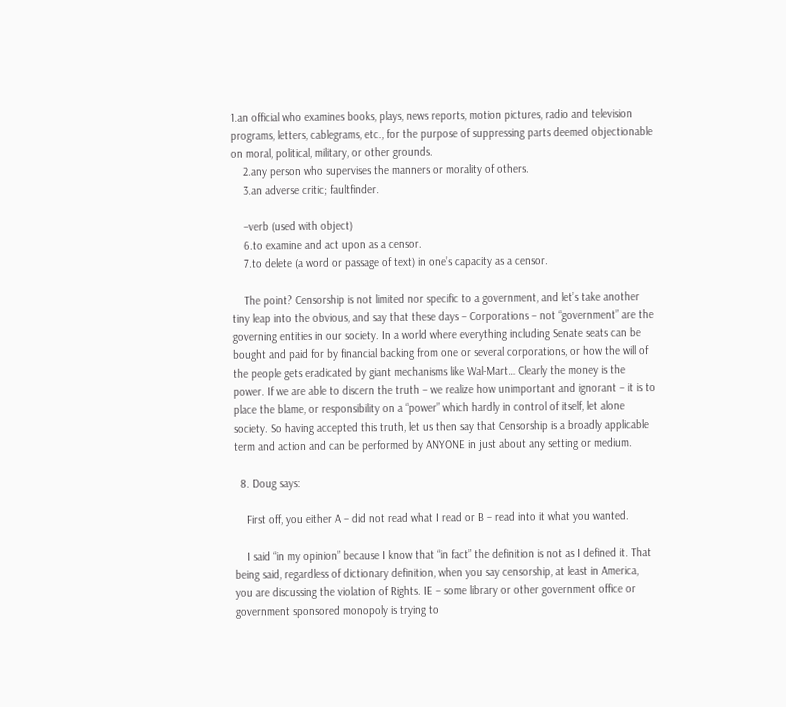1.an official who examines books, plays, news reports, motion pictures, radio and television programs, letters, cablegrams, etc., for the purpose of suppressing parts deemed objectionable on moral, political, military, or other grounds.
    2.any person who supervises the manners or morality of others.
    3.an adverse critic; faultfinder.

    –verb (used with object)
    6.to examine and act upon as a censor.
    7.to delete (a word or passage of text) in one’s capacity as a censor.

    The point? Censorship is not limited nor specific to a government, and let’s take another tiny leap into the obvious, and say that these days – Corporations – not “government” are the governing entities in our society. In a world where everything including Senate seats can be bought and paid for by financial backing from one or several corporations, or how the will of the people gets eradicated by giant mechanisms like Wal-Mart… Clearly the money is the power. If we are able to discern the truth – we realize how unimportant and ignorant – it is to place the blame, or responsibility on a “power” which hardly in control of itself, let alone society. So having accepted this truth, let us then say that Censorship is a broadly applicable term and action and can be performed by ANYONE in just about any setting or medium.

  8. Doug says:

    First off, you either A – did not read what I read or B – read into it what you wanted.

    I said “in my opinion” because I know that “in fact” the definition is not as I defined it. That being said, regardless of dictionary definition, when you say censorship, at least in America, you are discussing the violation of Rights. IE – some library or other government office or government sponsored monopoly is trying to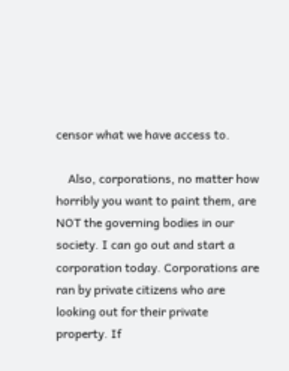censor what we have access to.

    Also, corporations, no matter how horribly you want to paint them, are NOT the governing bodies in our society. I can go out and start a corporation today. Corporations are ran by private citizens who are looking out for their private property. If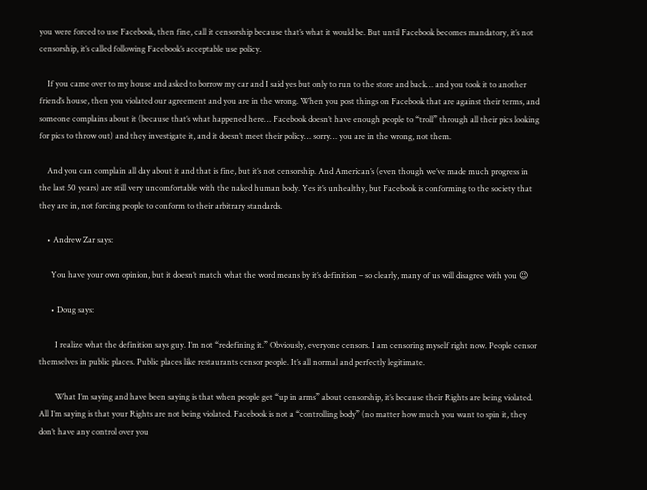you were forced to use Facebook, then fine, call it censorship because that’s what it would be. But until Facebook becomes mandatory, it’s not censorship, it’s called following Facebook’s acceptable use policy.

    If you came over to my house and asked to borrow my car and I said yes but only to run to the store and back… and you took it to another friend’s house, then you violated our agreement and you are in the wrong. When you post things on Facebook that are against their terms, and someone complains about it (because that’s what happened here… Facebook doesn’t have enough people to “troll” through all their pics looking for pics to throw out) and they investigate it, and it doesn’t meet their policy… sorry… you are in the wrong, not them.

    And you can complain all day about it and that is fine, but it’s not censorship. And American’s (even though we’ve made much progress in the last 50 years) are still very uncomfortable with the naked human body. Yes it’s unhealthy, but Facebook is conforming to the society that they are in, not forcing people to conform to their arbitrary standards.

    • Andrew Zar says:

      You have your own opinion, but it doesn’t match what the word means by it’s definition – so clearly, many of us will disagree with you 😉

      • Doug says:

        I realize what the definition says guy. I’m not “redefining it.” Obviously, everyone censors. I am censoring myself right now. People censor themselves in public places. Public places like restaurants censor people. It’s all normal and perfectly legitimate.

        What I’m saying and have been saying is that when people get “up in arms” about censorship, it’s because their Rights are being violated. All I’m saying is that your Rights are not being violated. Facebook is not a “controlling body” (no matter how much you want to spin it, they don’t have any control over you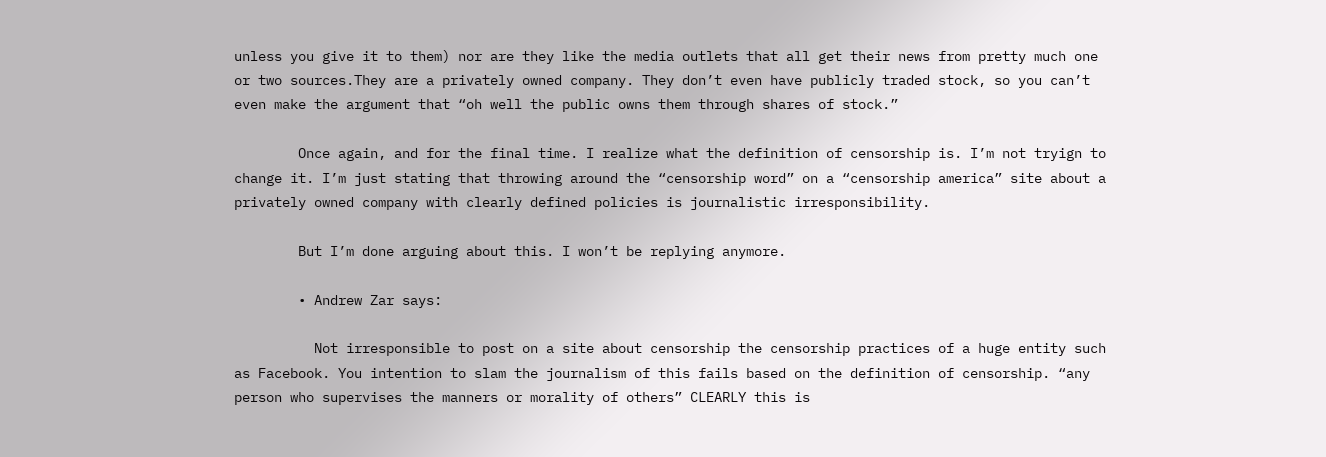unless you give it to them) nor are they like the media outlets that all get their news from pretty much one or two sources.They are a privately owned company. They don’t even have publicly traded stock, so you can’t even make the argument that “oh well the public owns them through shares of stock.”

        Once again, and for the final time. I realize what the definition of censorship is. I’m not tryign to change it. I’m just stating that throwing around the “censorship word” on a “censorship america” site about a privately owned company with clearly defined policies is journalistic irresponsibility.

        But I’m done arguing about this. I won’t be replying anymore.

        • Andrew Zar says:

          Not irresponsible to post on a site about censorship the censorship practices of a huge entity such as Facebook. You intention to slam the journalism of this fails based on the definition of censorship. “any person who supervises the manners or morality of others” CLEARLY this is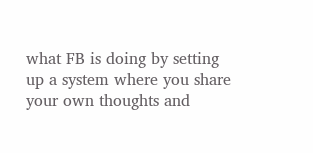what FB is doing by setting up a system where you share your own thoughts and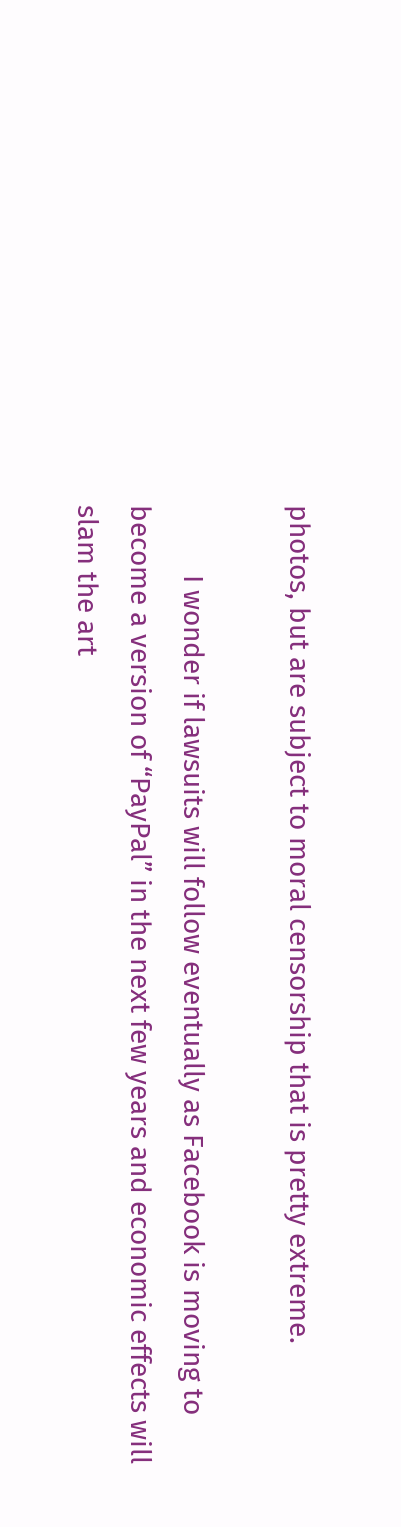photos, but are subject to moral censorship that is pretty extreme.

          I wonder if lawsuits will follow eventually as Facebook is moving to become a version of “PayPal” in the next few years and economic effects will slam the art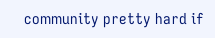community pretty hard if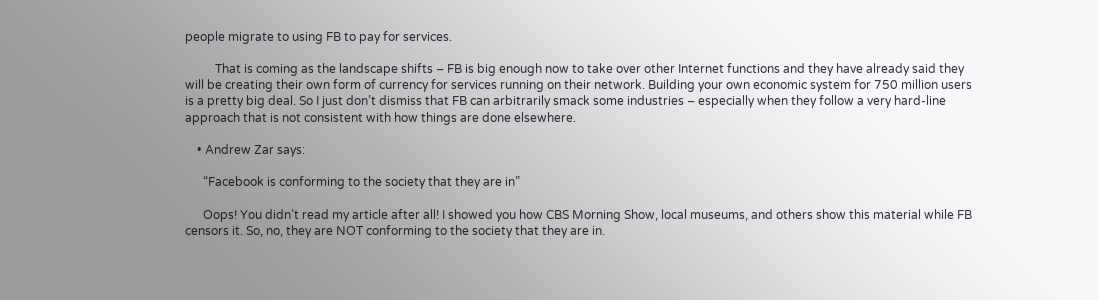people migrate to using FB to pay for services.

          That is coming as the landscape shifts – FB is big enough now to take over other Internet functions and they have already said they will be creating their own form of currency for services running on their network. Building your own economic system for 750 million users is a pretty big deal. So I just don’t dismiss that FB can arbitrarily smack some industries – especially when they follow a very hard-line approach that is not consistent with how things are done elsewhere.

    • Andrew Zar says:

      “Facebook is conforming to the society that they are in”

      Oops! You didn’t read my article after all! I showed you how CBS Morning Show, local museums, and others show this material while FB censors it. So, no, they are NOT conforming to the society that they are in.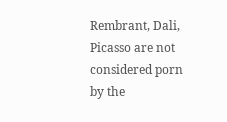Rembrant, Dali, Picasso are not considered porn by the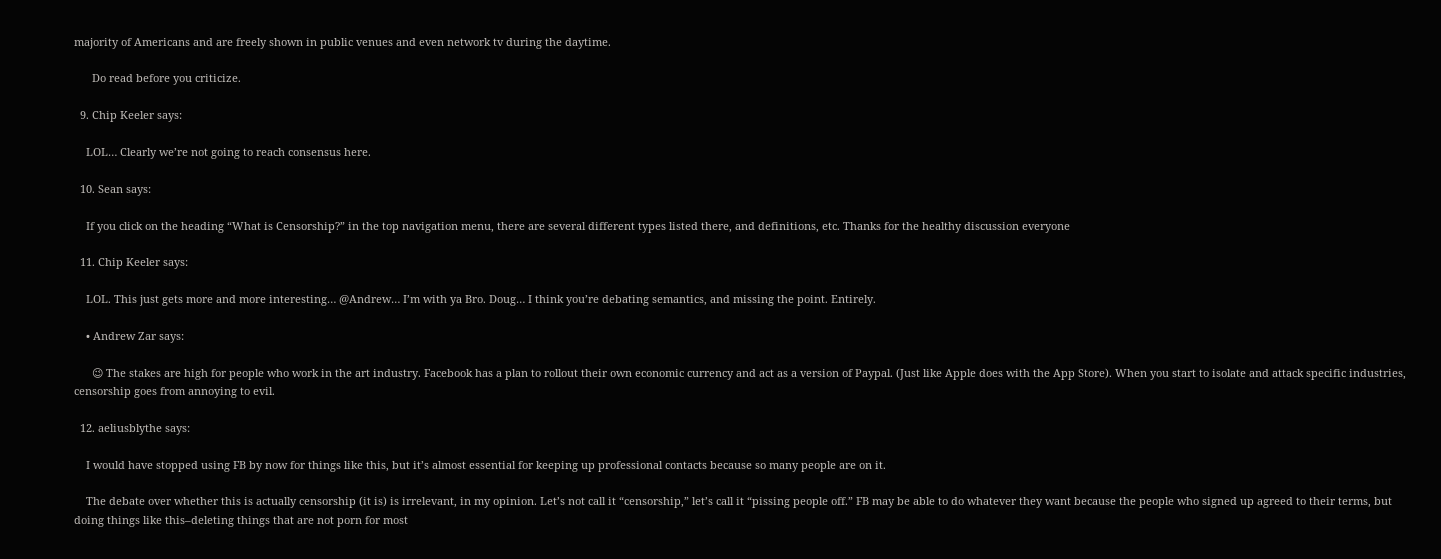majority of Americans and are freely shown in public venues and even network tv during the daytime.

      Do read before you criticize.

  9. Chip Keeler says:

    LOL… Clearly we’re not going to reach consensus here.

  10. Sean says:

    If you click on the heading “What is Censorship?” in the top navigation menu, there are several different types listed there, and definitions, etc. Thanks for the healthy discussion everyone

  11. Chip Keeler says:

    LOL. This just gets more and more interesting… @Andrew… I’m with ya Bro. Doug… I think you’re debating semantics, and missing the point. Entirely.

    • Andrew Zar says:

      😉 The stakes are high for people who work in the art industry. Facebook has a plan to rollout their own economic currency and act as a version of Paypal. (Just like Apple does with the App Store). When you start to isolate and attack specific industries, censorship goes from annoying to evil.

  12. aeliusblythe says:

    I would have stopped using FB by now for things like this, but it’s almost essential for keeping up professional contacts because so many people are on it.

    The debate over whether this is actually censorship (it is) is irrelevant, in my opinion. Let’s not call it “censorship,” let’s call it “pissing people off.” FB may be able to do whatever they want because the people who signed up agreed to their terms, but doing things like this–deleting things that are not porn for most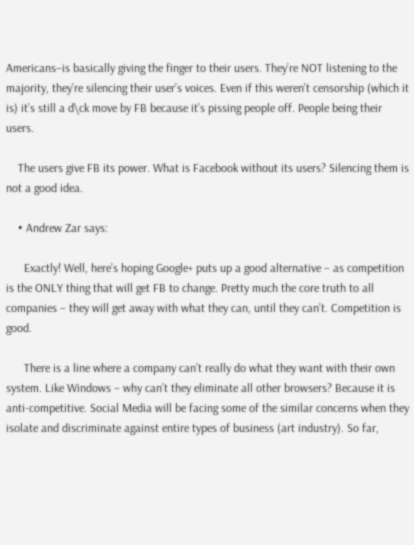Americans–is basically giving the finger to their users. They’re NOT listening to the majority, they’re silencing their user’s voices. Even if this weren’t censorship (which it is) it’s still a d\ck move by FB because it’s pissing people off. People being their users.

    The users give FB its power. What is Facebook without its users? Silencing them is not a good idea.

    • Andrew Zar says:

      Exactly! Well, here’s hoping Google+ puts up a good alternative – as competition is the ONLY thing that will get FB to change. Pretty much the core truth to all companies – they will get away with what they can, until they can’t. Competition is good.

      There is a line where a company can’t really do what they want with their own system. Like Windows – why can’t they eliminate all other browsers? Because it is anti-competitive. Social Media will be facing some of the similar concerns when they isolate and discriminate against entire types of business (art industry). So far,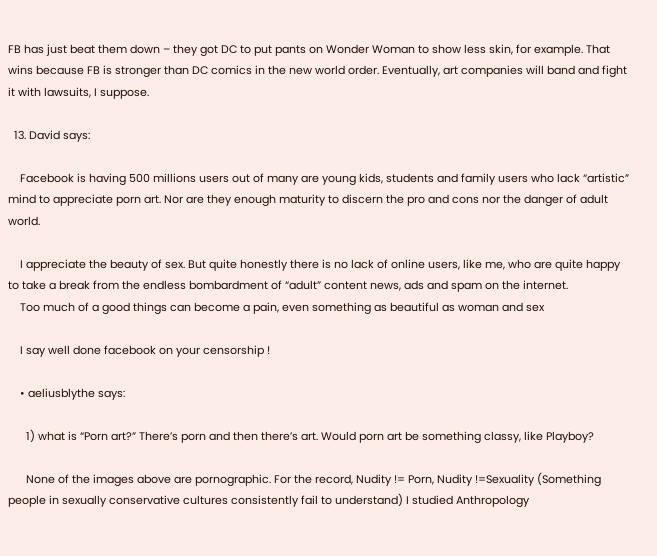FB has just beat them down – they got DC to put pants on Wonder Woman to show less skin, for example. That wins because FB is stronger than DC comics in the new world order. Eventually, art companies will band and fight it with lawsuits, I suppose.

  13. David says:

    Facebook is having 500 millions users out of many are young kids, students and family users who lack “artistic” mind to appreciate porn art. Nor are they enough maturity to discern the pro and cons nor the danger of adult world.

    I appreciate the beauty of sex. But quite honestly there is no lack of online users, like me, who are quite happy to take a break from the endless bombardment of “adult” content news, ads and spam on the internet.
    Too much of a good things can become a pain, even something as beautiful as woman and sex

    I say well done facebook on your censorship !

    • aeliusblythe says:

      1) what is “Porn art?” There’s porn and then there’s art. Would porn art be something classy, like Playboy?

      None of the images above are pornographic. For the record, Nudity != Porn, Nudity !=Sexuality (Something people in sexually conservative cultures consistently fail to understand) I studied Anthropology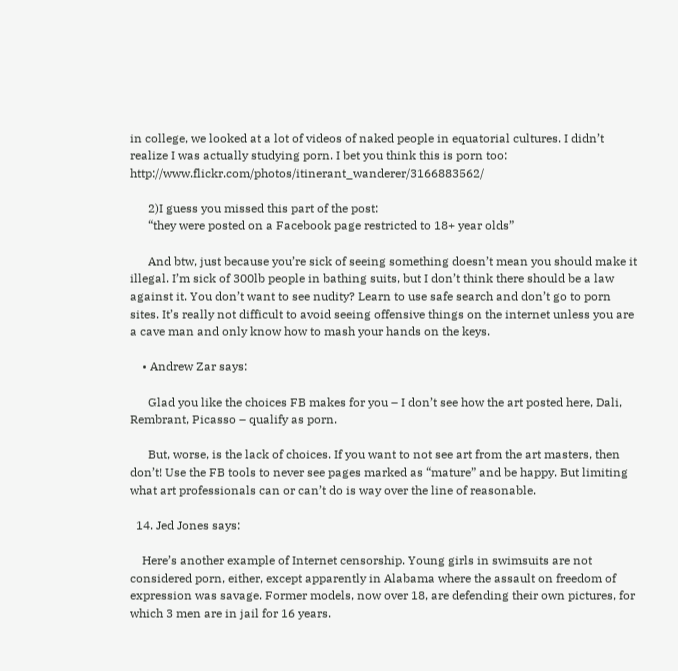in college, we looked at a lot of videos of naked people in equatorial cultures. I didn’t realize I was actually studying porn. I bet you think this is porn too: http://www.flickr.com/photos/itinerant_wanderer/3166883562/

      2)I guess you missed this part of the post:
      “they were posted on a Facebook page restricted to 18+ year olds”

      And btw, just because you’re sick of seeing something doesn’t mean you should make it illegal. I’m sick of 300lb people in bathing suits, but I don’t think there should be a law against it. You don’t want to see nudity? Learn to use safe search and don’t go to porn sites. It’s really not difficult to avoid seeing offensive things on the internet unless you are a cave man and only know how to mash your hands on the keys.

    • Andrew Zar says:

      Glad you like the choices FB makes for you – I don’t see how the art posted here, Dali, Rembrant, Picasso – qualify as porn.

      But, worse, is the lack of choices. If you want to not see art from the art masters, then don’t! Use the FB tools to never see pages marked as “mature” and be happy. But limiting what art professionals can or can’t do is way over the line of reasonable.

  14. Jed Jones says:

    Here’s another example of Internet censorship. Young girls in swimsuits are not considered porn, either, except apparently in Alabama where the assault on freedom of expression was savage. Former models, now over 18, are defending their own pictures, for which 3 men are in jail for 16 years.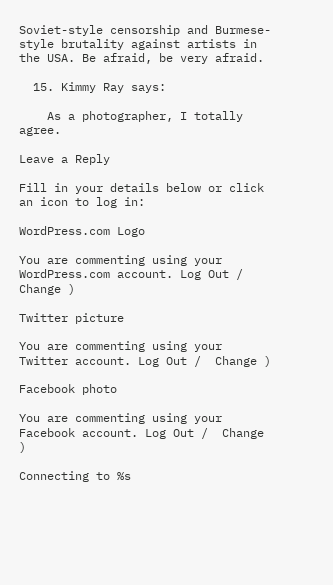Soviet-style censorship and Burmese-style brutality against artists in the USA. Be afraid, be very afraid.

  15. Kimmy Ray says:

    As a photographer, I totally agree.

Leave a Reply

Fill in your details below or click an icon to log in:

WordPress.com Logo

You are commenting using your WordPress.com account. Log Out /  Change )

Twitter picture

You are commenting using your Twitter account. Log Out /  Change )

Facebook photo

You are commenting using your Facebook account. Log Out /  Change )

Connecting to %s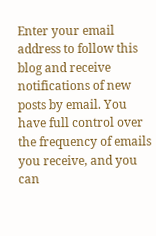Enter your email address to follow this blog and receive notifications of new posts by email. You have full control over the frequency of emails you receive, and you can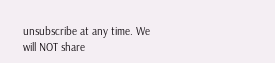unsubscribe at any time. We will NOT share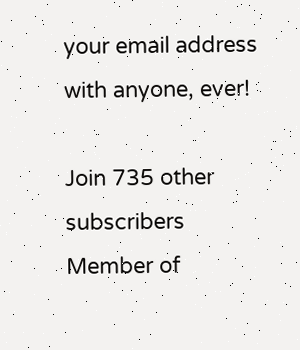your email address with anyone, ever!

Join 735 other subscribers
Member of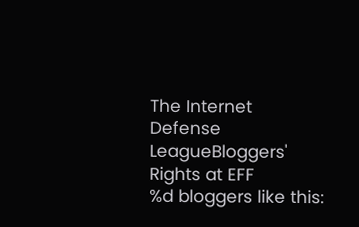The Internet Defense LeagueBloggers' Rights at EFF
%d bloggers like this: